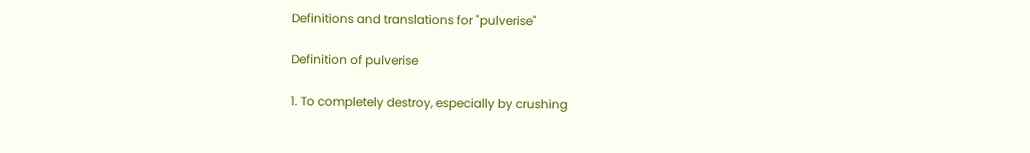Definitions and translations for "pulverise"

Definition of pulverise

1. To completely destroy, especially by crushing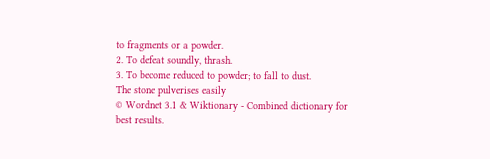to fragments or a powder.
2. To defeat soundly, thrash.
3. To become reduced to powder; to fall to dust.
The stone pulverises easily
© Wordnet 3.1 & Wiktionary - Combined dictionary for best results.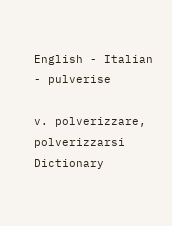English - Italian - pulverise

v. polverizzare, polverizzarsi
Dictionary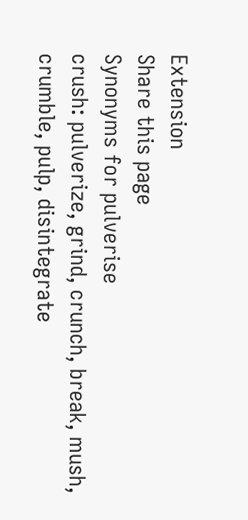Extension
Share this page
Synonyms for pulverise
crush: pulverize, grind, crunch, break, mush, crumble, pulp, disintegrate